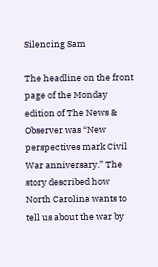Silencing Sam

The headline on the front page of the Monday edition of The News & Observer was “New perspectives mark Civil War anniversary.” The story described how North Carolina wants to tell us about the war by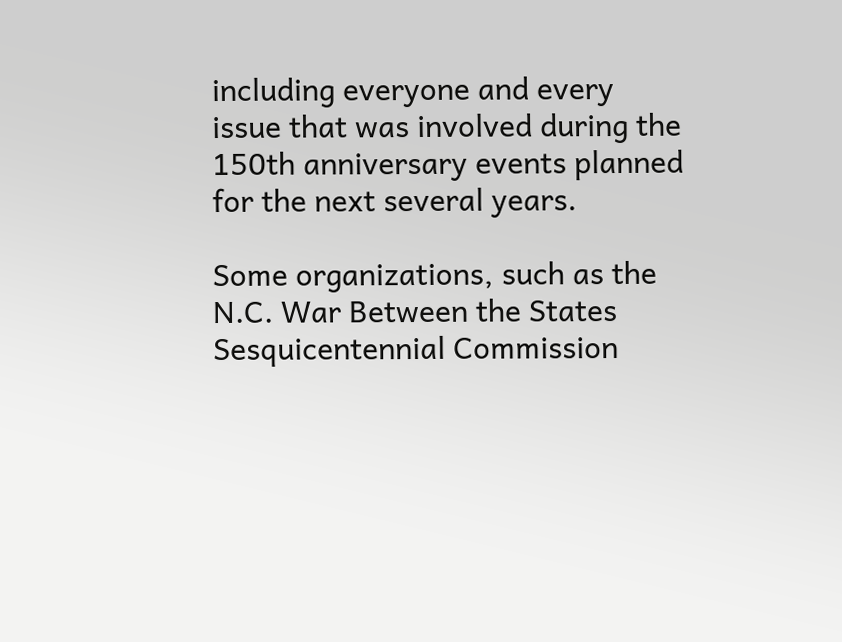including everyone and every issue that was involved during the 150th anniversary events planned for the next several years.

Some organizations, such as the N.C. War Between the States Sesquicentennial Commission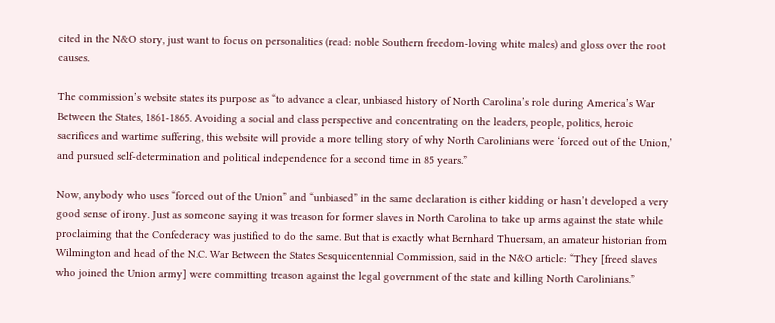cited in the N&O story, just want to focus on personalities (read: noble Southern freedom-loving white males) and gloss over the root causes.

The commission’s website states its purpose as “to advance a clear, unbiased history of North Carolina’s role during America’s War Between the States, 1861-1865. Avoiding a social and class perspective and concentrating on the leaders, people, politics, heroic sacrifices and wartime suffering, this website will provide a more telling story of why North Carolinians were ‘forced out of the Union,’ and pursued self-determination and political independence for a second time in 85 years.”

Now, anybody who uses “forced out of the Union” and “unbiased” in the same declaration is either kidding or hasn’t developed a very good sense of irony. Just as someone saying it was treason for former slaves in North Carolina to take up arms against the state while proclaiming that the Confederacy was justified to do the same. But that is exactly what Bernhard Thuersam, an amateur historian from Wilmington and head of the N.C. War Between the States Sesquicentennial Commission, said in the N&O article: “They [freed slaves who joined the Union army] were committing treason against the legal government of the state and killing North Carolinians.”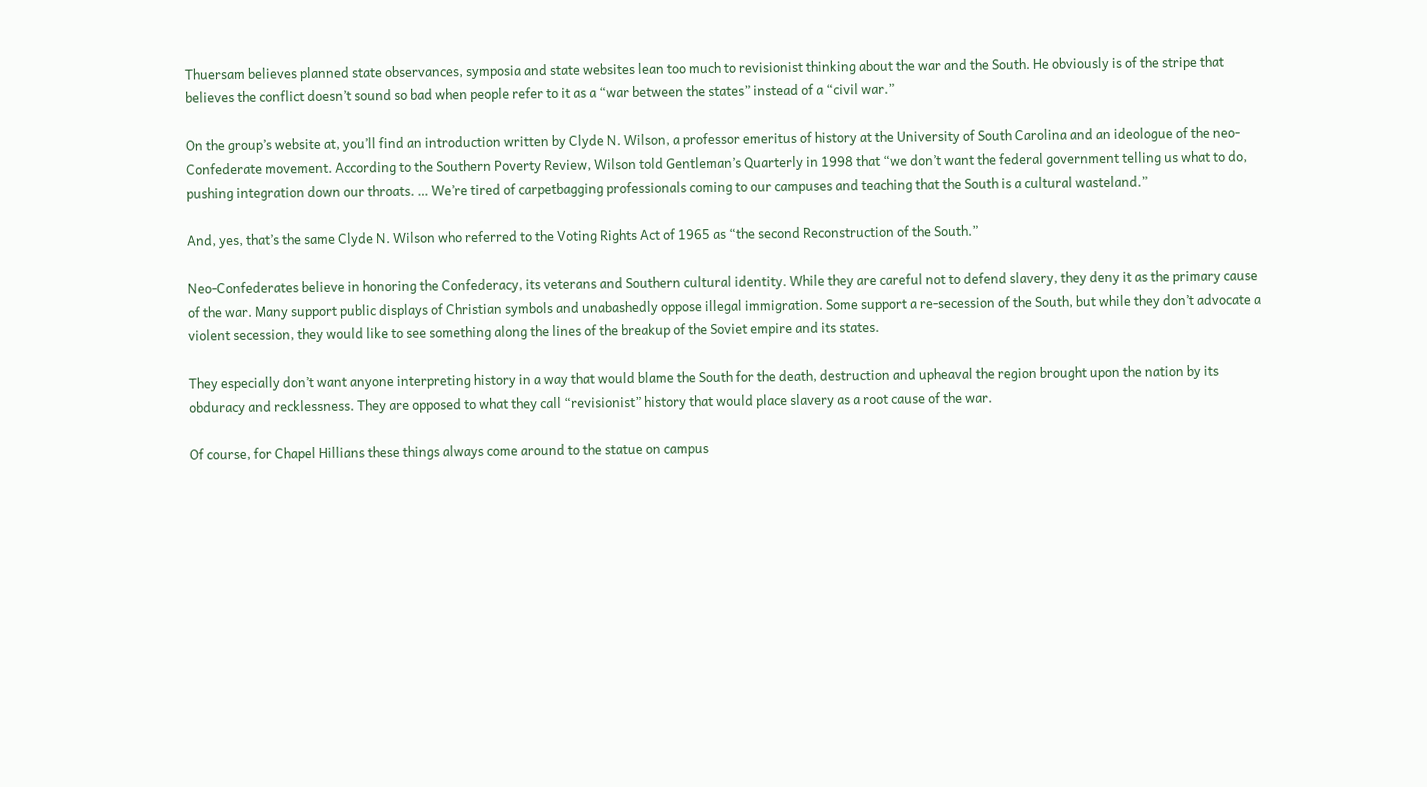Thuersam believes planned state observances, symposia and state websites lean too much to revisionist thinking about the war and the South. He obviously is of the stripe that believes the conflict doesn’t sound so bad when people refer to it as a “war between the states” instead of a “civil war.”

On the group’s website at, you’ll find an introduction written by Clyde N. Wilson, a professor emeritus of history at the University of South Carolina and an ideologue of the neo-Confederate movement. According to the Southern Poverty Review, Wilson told Gentleman’s Quarterly in 1998 that “we don’t want the federal government telling us what to do, pushing integration down our throats. … We’re tired of carpetbagging professionals coming to our campuses and teaching that the South is a cultural wasteland.”

And, yes, that’s the same Clyde N. Wilson who referred to the Voting Rights Act of 1965 as “the second Reconstruction of the South.”

Neo-Confederates believe in honoring the Confederacy, its veterans and Southern cultural identity. While they are careful not to defend slavery, they deny it as the primary cause of the war. Many support public displays of Christian symbols and unabashedly oppose illegal immigration. Some support a re-secession of the South, but while they don’t advocate a violent secession, they would like to see something along the lines of the breakup of the Soviet empire and its states.

They especially don’t want anyone interpreting history in a way that would blame the South for the death, destruction and upheaval the region brought upon the nation by its obduracy and recklessness. They are opposed to what they call “revisionist” history that would place slavery as a root cause of the war.

Of course, for Chapel Hillians these things always come around to the statue on campus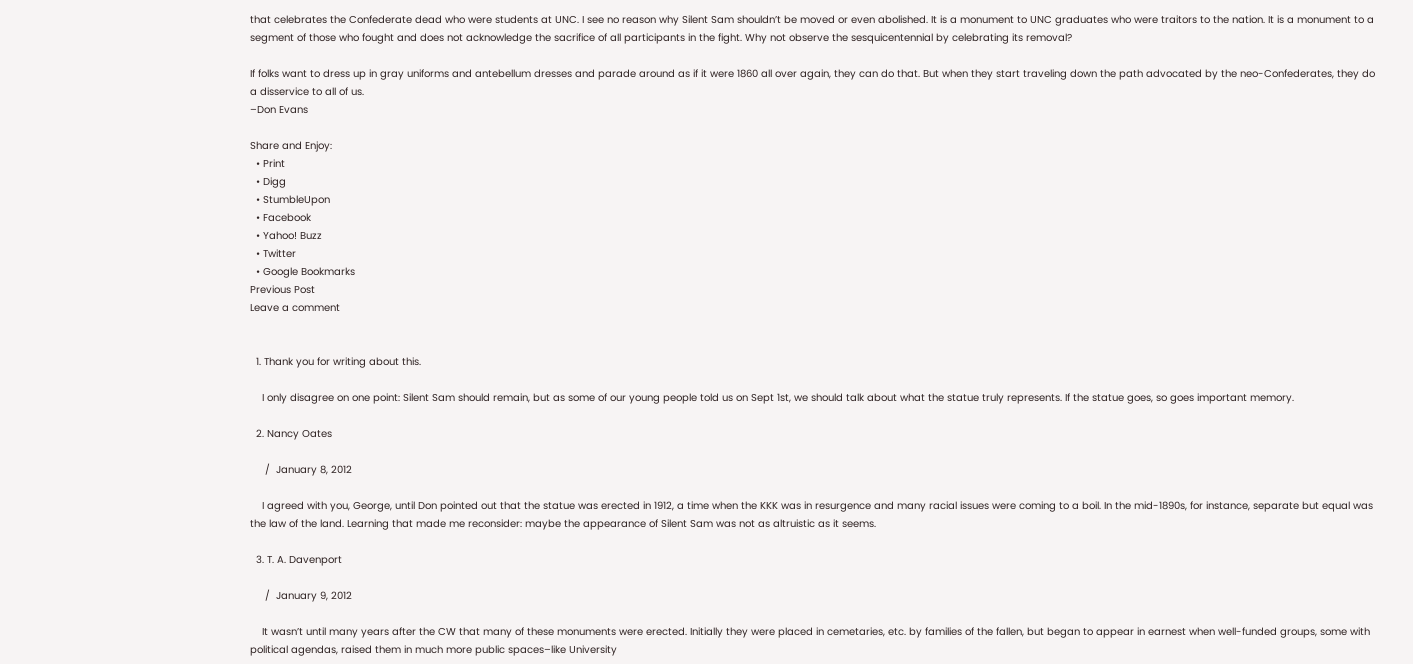that celebrates the Confederate dead who were students at UNC. I see no reason why Silent Sam shouldn’t be moved or even abolished. It is a monument to UNC graduates who were traitors to the nation. It is a monument to a segment of those who fought and does not acknowledge the sacrifice of all participants in the fight. Why not observe the sesquicentennial by celebrating its removal?

If folks want to dress up in gray uniforms and antebellum dresses and parade around as if it were 1860 all over again, they can do that. But when they start traveling down the path advocated by the neo-Confederates, they do a disservice to all of us.
–Don Evans

Share and Enjoy:
  • Print
  • Digg
  • StumbleUpon
  • Facebook
  • Yahoo! Buzz
  • Twitter
  • Google Bookmarks
Previous Post
Leave a comment


  1. Thank you for writing about this.

    I only disagree on one point: Silent Sam should remain, but as some of our young people told us on Sept 1st, we should talk about what the statue truly represents. If the statue goes, so goes important memory.

  2. Nancy Oates

     /  January 8, 2012

    I agreed with you, George, until Don pointed out that the statue was erected in 1912, a time when the KKK was in resurgence and many racial issues were coming to a boil. In the mid-1890s, for instance, separate but equal was the law of the land. Learning that made me reconsider: maybe the appearance of Silent Sam was not as altruistic as it seems.

  3. T. A. Davenport

     /  January 9, 2012

    It wasn’t until many years after the CW that many of these monuments were erected. Initially they were placed in cemetaries, etc. by families of the fallen, but began to appear in earnest when well-funded groups, some with political agendas, raised them in much more public spaces–like University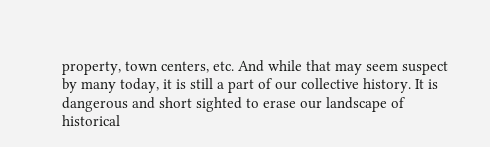property, town centers, etc. And while that may seem suspect by many today, it is still a part of our collective history. It is dangerous and short sighted to erase our landscape of historical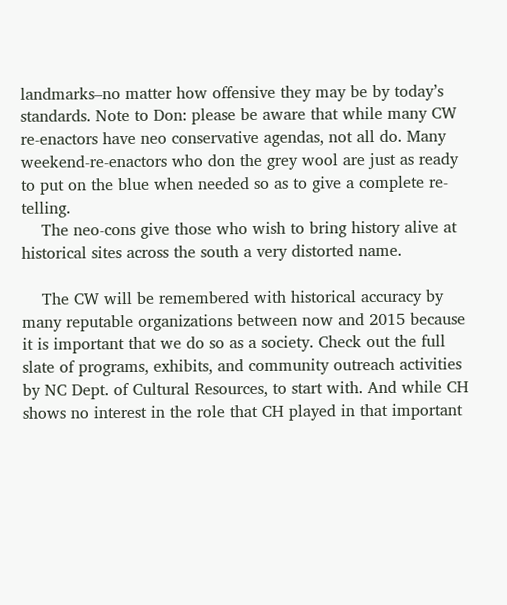landmarks–no matter how offensive they may be by today’s standards. Note to Don: please be aware that while many CW re-enactors have neo conservative agendas, not all do. Many weekend-re-enactors who don the grey wool are just as ready to put on the blue when needed so as to give a complete re-telling.
    The neo-cons give those who wish to bring history alive at historical sites across the south a very distorted name.

    The CW will be remembered with historical accuracy by many reputable organizations between now and 2015 because it is important that we do so as a society. Check out the full slate of programs, exhibits, and community outreach activities by NC Dept. of Cultural Resources, to start with. And while CH shows no interest in the role that CH played in that important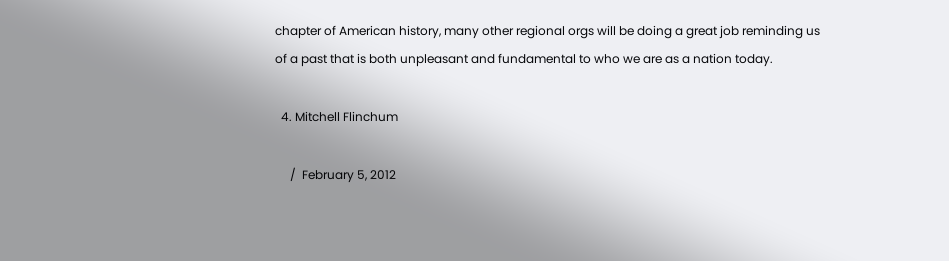chapter of American history, many other regional orgs will be doing a great job reminding us of a past that is both unpleasant and fundamental to who we are as a nation today.

  4. Mitchell Flinchum

     /  February 5, 2012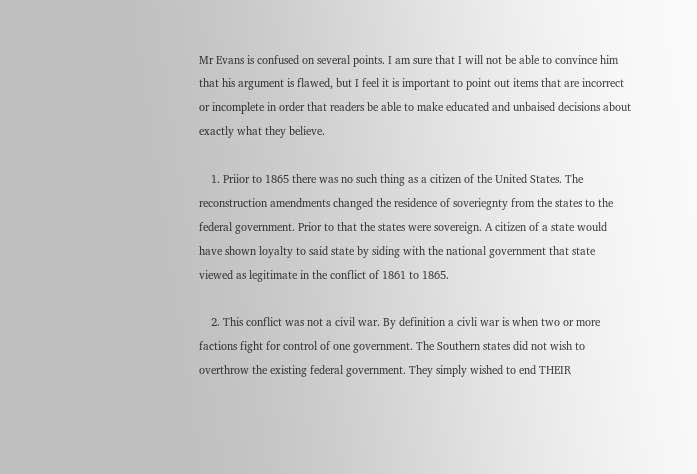Mr Evans is confused on several points. I am sure that I will not be able to convince him that his argument is flawed, but I feel it is important to point out items that are incorrect or incomplete in order that readers be able to make educated and unbaised decisions about exactly what they believe.

    1. Priior to 1865 there was no such thing as a citizen of the United States. The reconstruction amendments changed the residence of soveriegnty from the states to the federal government. Prior to that the states were sovereign. A citizen of a state would have shown loyalty to said state by siding with the national government that state viewed as legitimate in the conflict of 1861 to 1865.

    2. This conflict was not a civil war. By definition a civli war is when two or more factions fight for control of one government. The Southern states did not wish to overthrow the existing federal government. They simply wished to end THEIR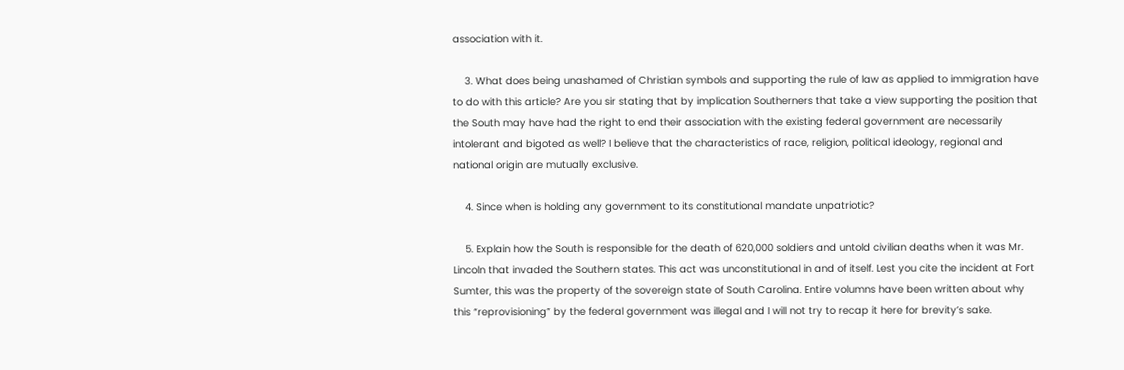association with it.

    3. What does being unashamed of Christian symbols and supporting the rule of law as applied to immigration have to do with this article? Are you sir stating that by implication Southerners that take a view supporting the position that the South may have had the right to end their association with the existing federal government are necessarily intolerant and bigoted as well? I believe that the characteristics of race, religion, political ideology, regional and national origin are mutually exclusive.

    4. Since when is holding any government to its constitutional mandate unpatriotic?

    5. Explain how the South is responsible for the death of 620,000 soldiers and untold civilian deaths when it was Mr. Lincoln that invaded the Southern states. This act was unconstitutional in and of itself. Lest you cite the incident at Fort Sumter, this was the property of the sovereign state of South Carolina. Entire volumns have been written about why this “reprovisioning” by the federal government was illegal and I will not try to recap it here for brevity’s sake.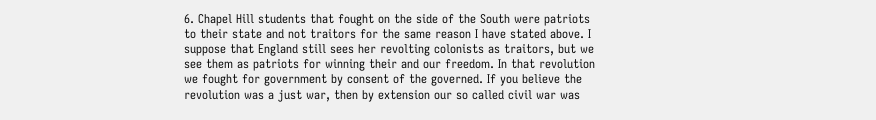6. Chapel Hill students that fought on the side of the South were patriots to their state and not traitors for the same reason I have stated above. I suppose that England still sees her revolting colonists as traitors, but we see them as patriots for winning their and our freedom. In that revolution we fought for government by consent of the governed. If you believe the revolution was a just war, then by extension our so called civil war was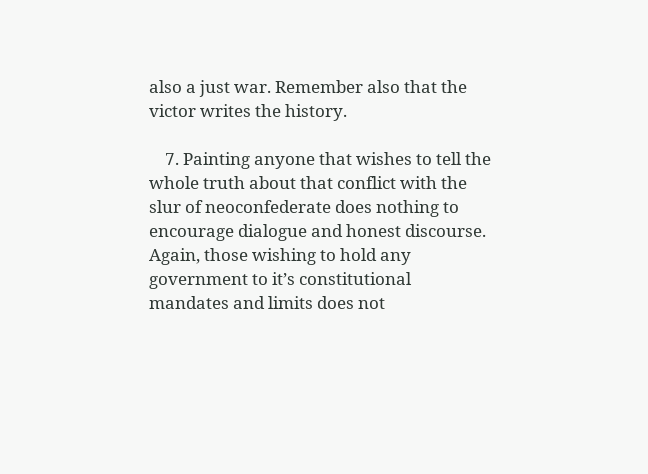also a just war. Remember also that the victor writes the history.

    7. Painting anyone that wishes to tell the whole truth about that conflict with the slur of neoconfederate does nothing to encourage dialogue and honest discourse. Again, those wishing to hold any government to it’s constitutional mandates and limits does not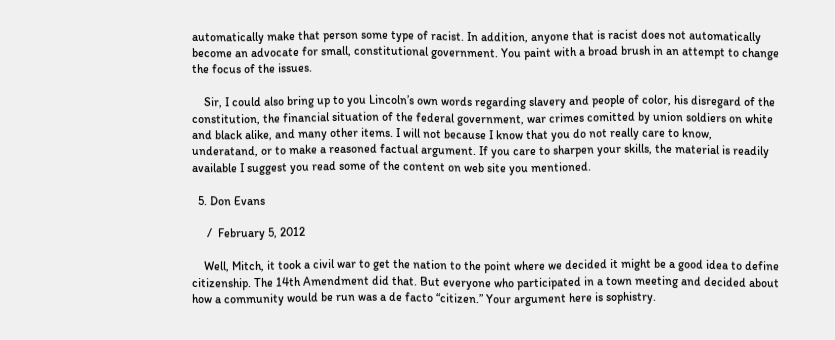automatically make that person some type of racist. In addition, anyone that is racist does not automatically become an advocate for small, constitutional government. You paint with a broad brush in an attempt to change the focus of the issues.

    Sir, I could also bring up to you Lincoln’s own words regarding slavery and people of color, his disregard of the constitution, the financial situation of the federal government, war crimes comitted by union soldiers on white and black alike, and many other items. I will not because I know that you do not really care to know, underatand, or to make a reasoned factual argument. If you care to sharpen your skills, the material is readily available I suggest you read some of the content on web site you mentioned.

  5. Don Evans

     /  February 5, 2012

    Well, Mitch, it took a civil war to get the nation to the point where we decided it might be a good idea to define citizenship. The 14th Amendment did that. But everyone who participated in a town meeting and decided about how a community would be run was a de facto “citizen.” Your argument here is sophistry.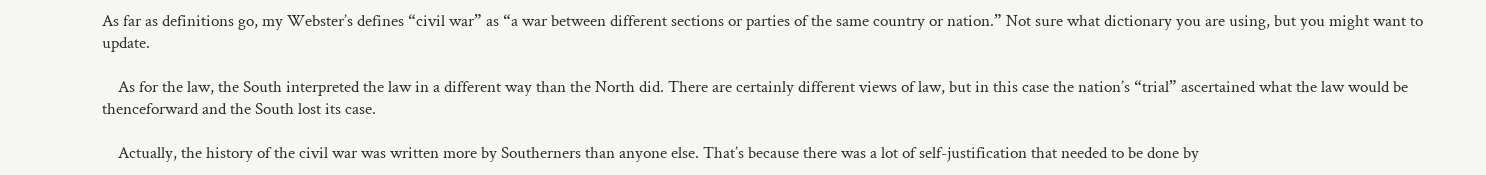As far as definitions go, my Webster’s defines “civil war” as “a war between different sections or parties of the same country or nation.” Not sure what dictionary you are using, but you might want to update.

    As for the law, the South interpreted the law in a different way than the North did. There are certainly different views of law, but in this case the nation’s “trial” ascertained what the law would be thenceforward and the South lost its case.

    Actually, the history of the civil war was written more by Southerners than anyone else. That’s because there was a lot of self-justification that needed to be done by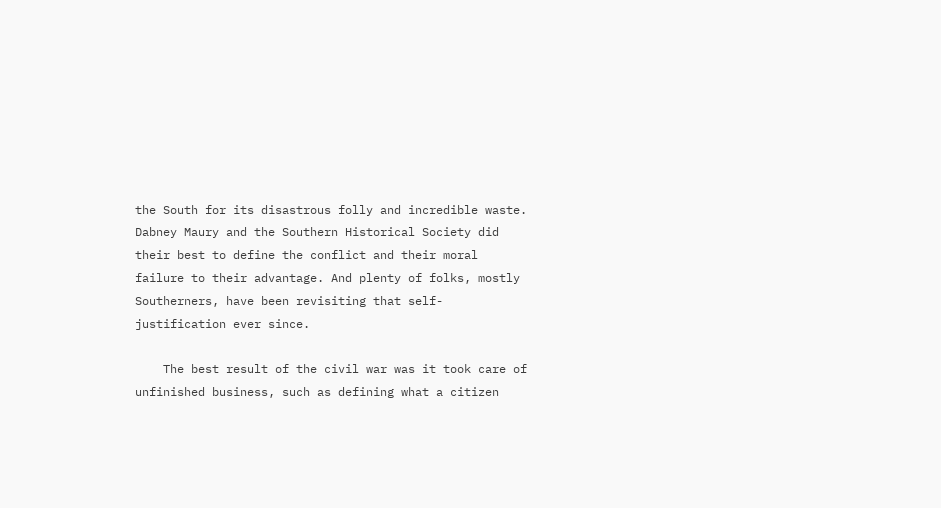the South for its disastrous folly and incredible waste. Dabney Maury and the Southern Historical Society did their best to define the conflict and their moral failure to their advantage. And plenty of folks, mostly Southerners, have been revisiting that self-justification ever since.

    The best result of the civil war was it took care of unfinished business, such as defining what a citizen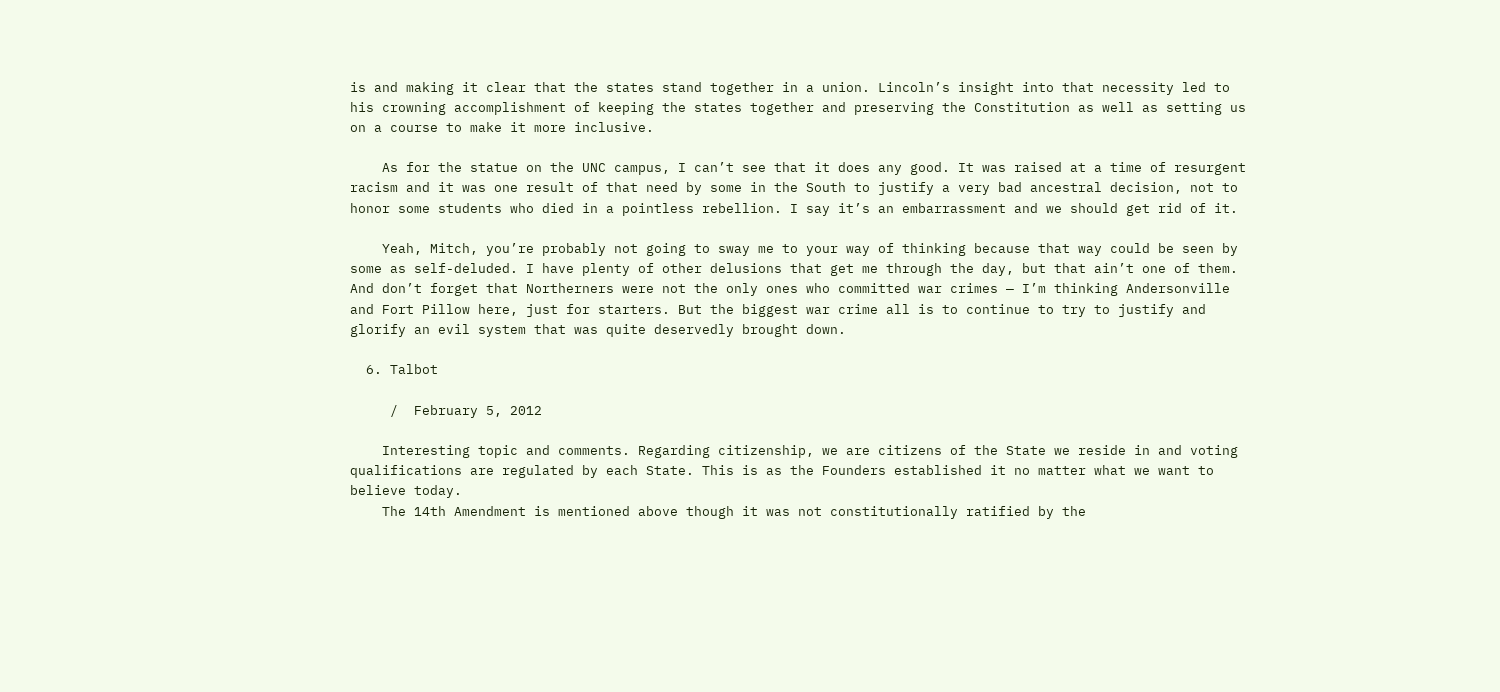is and making it clear that the states stand together in a union. Lincoln’s insight into that necessity led to his crowning accomplishment of keeping the states together and preserving the Constitution as well as setting us on a course to make it more inclusive.

    As for the statue on the UNC campus, I can’t see that it does any good. It was raised at a time of resurgent racism and it was one result of that need by some in the South to justify a very bad ancestral decision, not to honor some students who died in a pointless rebellion. I say it’s an embarrassment and we should get rid of it.

    Yeah, Mitch, you’re probably not going to sway me to your way of thinking because that way could be seen by some as self-deluded. I have plenty of other delusions that get me through the day, but that ain’t one of them. And don’t forget that Northerners were not the only ones who committed war crimes — I’m thinking Andersonville and Fort Pillow here, just for starters. But the biggest war crime all is to continue to try to justify and glorify an evil system that was quite deservedly brought down.

  6. Talbot

     /  February 5, 2012

    Interesting topic and comments. Regarding citizenship, we are citizens of the State we reside in and voting qualifications are regulated by each State. This is as the Founders established it no matter what we want to believe today.
    The 14th Amendment is mentioned above though it was not constitutionally ratified by the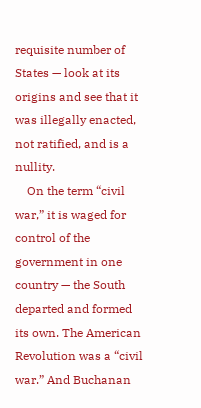requisite number of States — look at its origins and see that it was illegally enacted, not ratified, and is a nullity.
    On the term “civil war,” it is waged for control of the government in one country — the South departed and formed its own. The American Revolution was a “civil war.” And Buchanan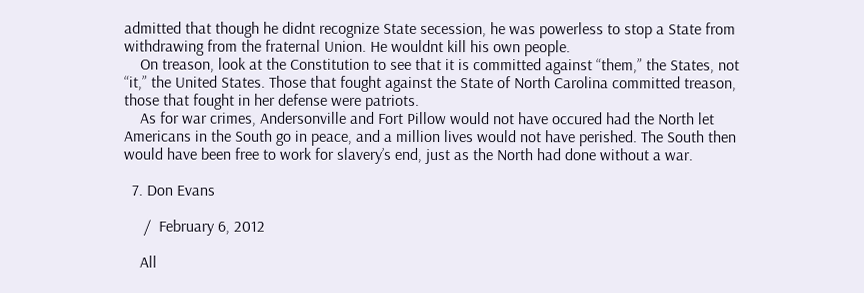admitted that though he didnt recognize State secession, he was powerless to stop a State from withdrawing from the fraternal Union. He wouldnt kill his own people.
    On treason, look at the Constitution to see that it is committed against “them,” the States, not “it,” the United States. Those that fought against the State of North Carolina committed treason, those that fought in her defense were patriots.
    As for war crimes, Andersonville and Fort Pillow would not have occured had the North let Americans in the South go in peace, and a million lives would not have perished. The South then would have been free to work for slavery’s end, just as the North had done without a war.

  7. Don Evans

     /  February 6, 2012

    All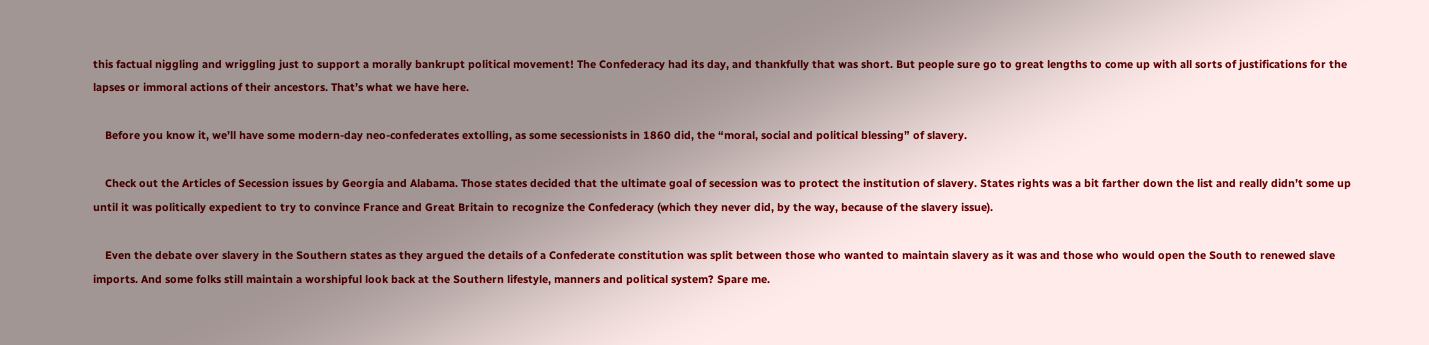this factual niggling and wriggling just to support a morally bankrupt political movement! The Confederacy had its day, and thankfully that was short. But people sure go to great lengths to come up with all sorts of justifications for the lapses or immoral actions of their ancestors. That’s what we have here.

    Before you know it, we’ll have some modern-day neo-confederates extolling, as some secessionists in 1860 did, the “moral, social and political blessing” of slavery.

    Check out the Articles of Secession issues by Georgia and Alabama. Those states decided that the ultimate goal of secession was to protect the institution of slavery. States rights was a bit farther down the list and really didn’t some up until it was politically expedient to try to convince France and Great Britain to recognize the Confederacy (which they never did, by the way, because of the slavery issue).

    Even the debate over slavery in the Southern states as they argued the details of a Confederate constitution was split between those who wanted to maintain slavery as it was and those who would open the South to renewed slave imports. And some folks still maintain a worshipful look back at the Southern lifestyle, manners and political system? Spare me.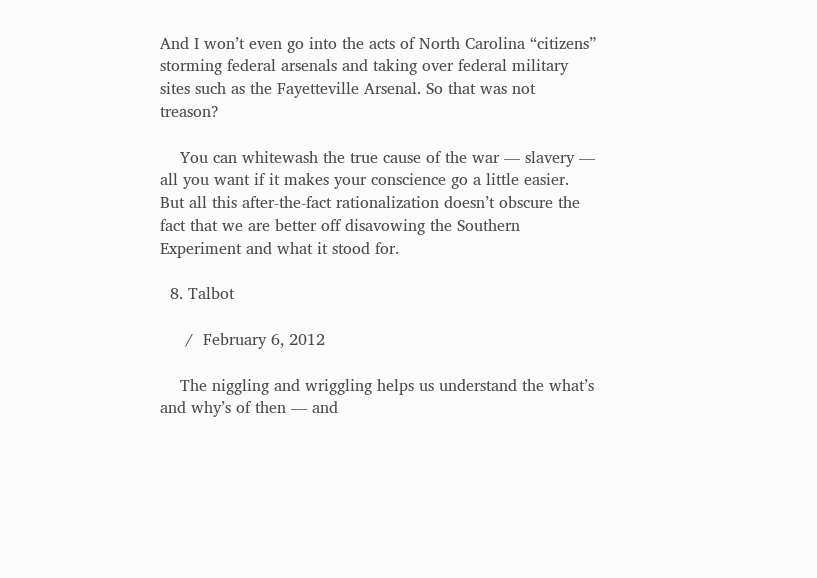And I won’t even go into the acts of North Carolina “citizens” storming federal arsenals and taking over federal military sites such as the Fayetteville Arsenal. So that was not treason?

    You can whitewash the true cause of the war — slavery — all you want if it makes your conscience go a little easier. But all this after-the-fact rationalization doesn’t obscure the fact that we are better off disavowing the Southern Experiment and what it stood for.

  8. Talbot

     /  February 6, 2012

    The niggling and wriggling helps us understand the what’s and why’s of then — and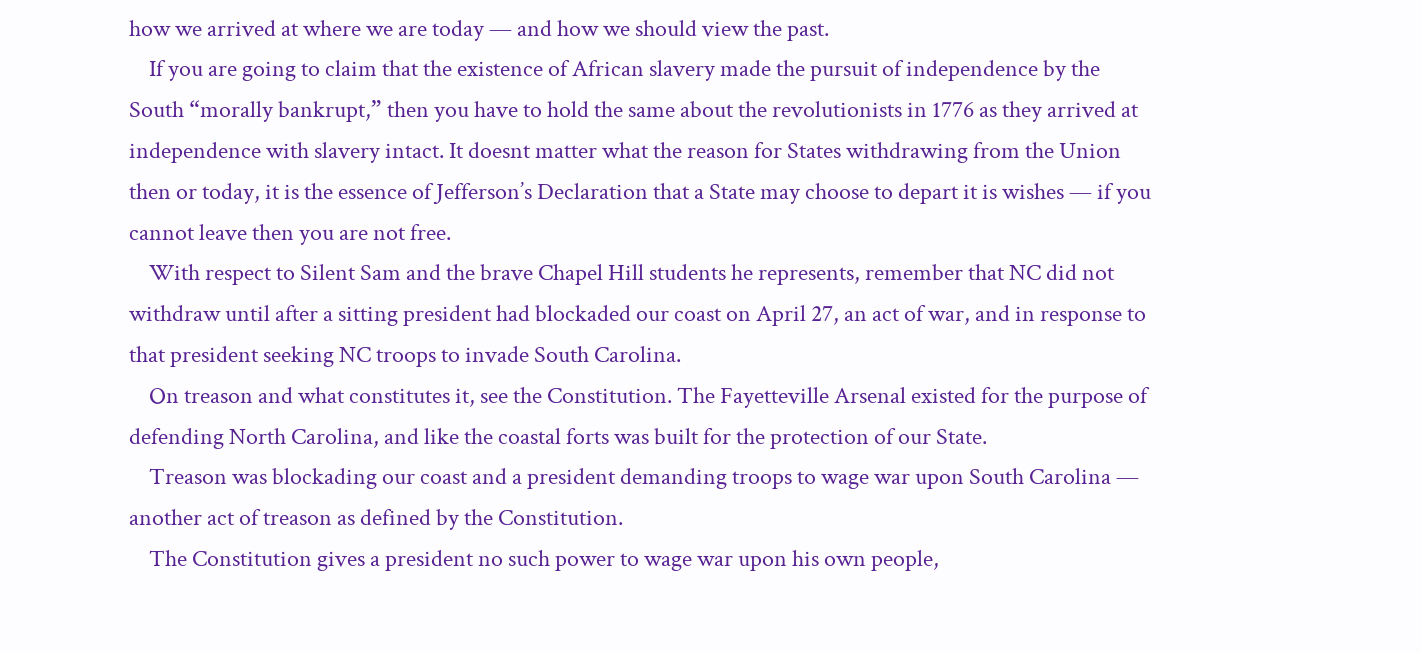how we arrived at where we are today — and how we should view the past.
    If you are going to claim that the existence of African slavery made the pursuit of independence by the South “morally bankrupt,” then you have to hold the same about the revolutionists in 1776 as they arrived at independence with slavery intact. It doesnt matter what the reason for States withdrawing from the Union then or today, it is the essence of Jefferson’s Declaration that a State may choose to depart it is wishes — if you cannot leave then you are not free.
    With respect to Silent Sam and the brave Chapel Hill students he represents, remember that NC did not withdraw until after a sitting president had blockaded our coast on April 27, an act of war, and in response to that president seeking NC troops to invade South Carolina.
    On treason and what constitutes it, see the Constitution. The Fayetteville Arsenal existed for the purpose of defending North Carolina, and like the coastal forts was built for the protection of our State.
    Treason was blockading our coast and a president demanding troops to wage war upon South Carolina — another act of treason as defined by the Constitution.
    The Constitution gives a president no such power to wage war upon his own people,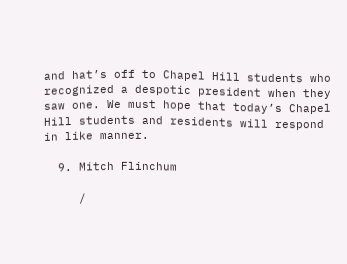and hat’s off to Chapel Hill students who recognized a despotic president when they saw one. We must hope that today’s Chapel Hill students and residents will respond in like manner.

  9. Mitch Flinchum

     /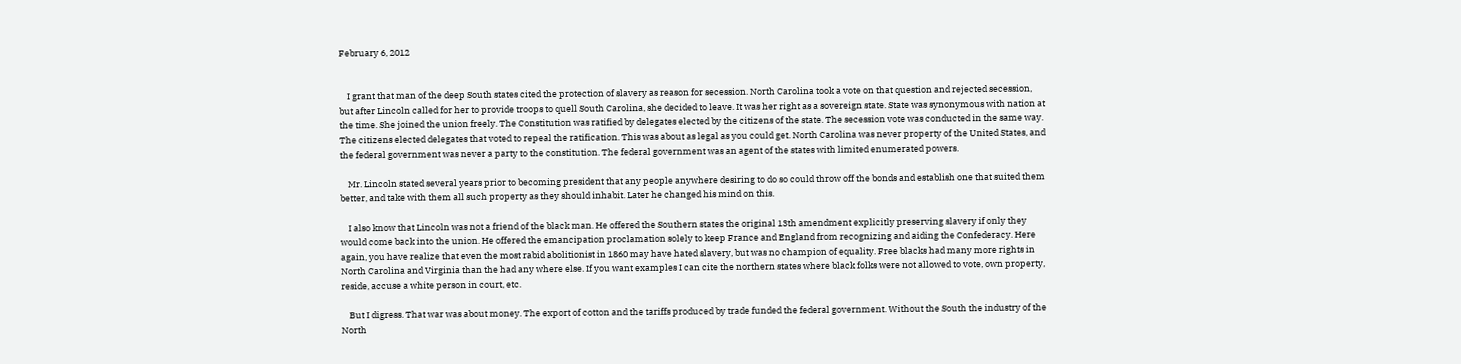February 6, 2012


    I grant that man of the deep South states cited the protection of slavery as reason for secession. North Carolina took a vote on that question and rejected secession, but after Lincoln called for her to provide troops to quell South Carolina, she decided to leave. It was her right as a sovereign state. State was synonymous with nation at the time. She joined the union freely. The Constitution was ratified by delegates elected by the citizens of the state. The secession vote was conducted in the same way. The citizens elected delegates that voted to repeal the ratification. This was about as legal as you could get. North Carolina was never property of the United States, and the federal government was never a party to the constitution. The federal government was an agent of the states with limited enumerated powers.

    Mr. Lincoln stated several years prior to becoming president that any people anywhere desiring to do so could throw off the bonds and establish one that suited them better, and take with them all such property as they should inhabit. Later he changed his mind on this.

    I also know that Lincoln was not a friend of the black man. He offered the Southern states the original 13th amendment explicitly preserving slavery if only they would come back into the union. He offered the emancipation proclamation solely to keep France and England from recognizing and aiding the Confederacy. Here again, you have realize that even the most rabid abolitionist in 1860 may have hated slavery, but was no champion of equality. Free blacks had many more rights in North Carolina and Virginia than the had any where else. If you want examples I can cite the northern states where black folks were not allowed to vote, own property, reside, accuse a white person in court, etc.

    But I digress. That war was about money. The export of cotton and the tariffs produced by trade funded the federal government. Without the South the industry of the North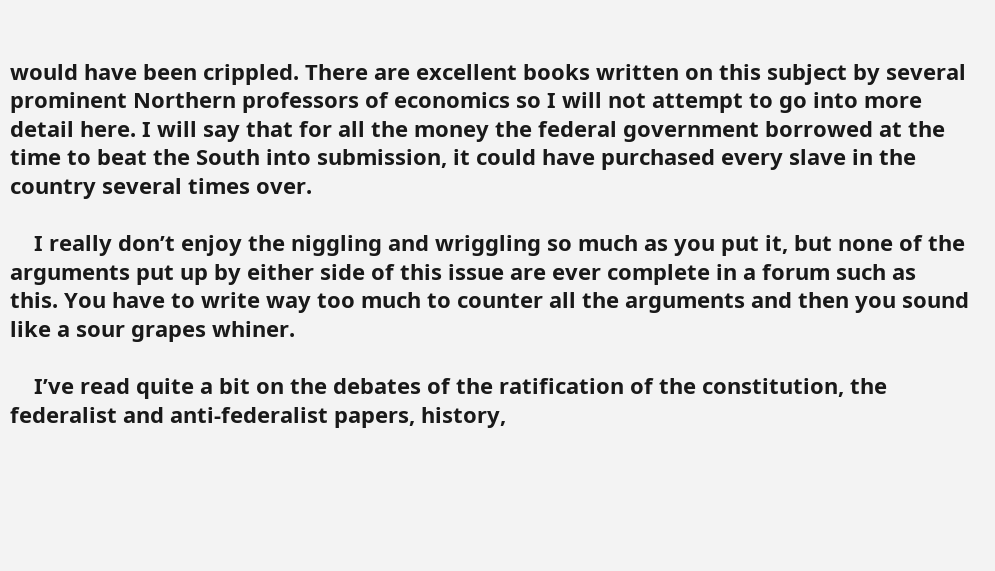would have been crippled. There are excellent books written on this subject by several prominent Northern professors of economics so I will not attempt to go into more detail here. I will say that for all the money the federal government borrowed at the time to beat the South into submission, it could have purchased every slave in the country several times over.

    I really don’t enjoy the niggling and wriggling so much as you put it, but none of the arguments put up by either side of this issue are ever complete in a forum such as this. You have to write way too much to counter all the arguments and then you sound like a sour grapes whiner.

    I’ve read quite a bit on the debates of the ratification of the constitution, the federalist and anti-federalist papers, history,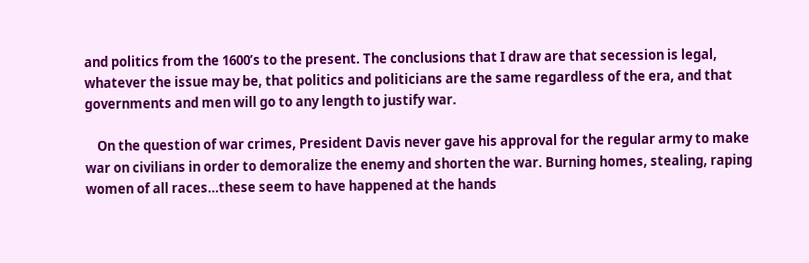and politics from the 1600’s to the present. The conclusions that I draw are that secession is legal, whatever the issue may be, that politics and politicians are the same regardless of the era, and that governments and men will go to any length to justify war.

    On the question of war crimes, President Davis never gave his approval for the regular army to make war on civilians in order to demoralize the enemy and shorten the war. Burning homes, stealing, raping women of all races…these seem to have happened at the hands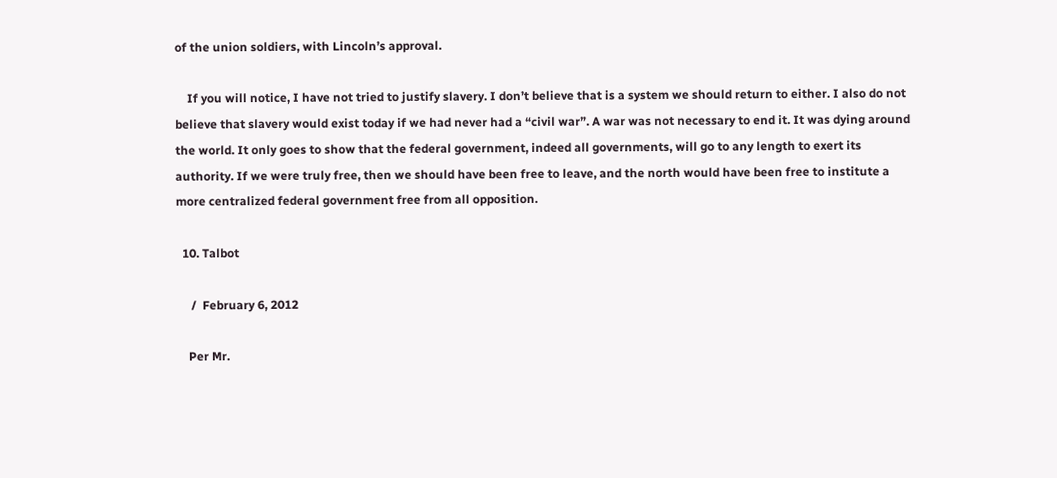of the union soldiers, with Lincoln’s approval.

    If you will notice, I have not tried to justify slavery. I don’t believe that is a system we should return to either. I also do not believe that slavery would exist today if we had never had a “civil war”. A war was not necessary to end it. It was dying around the world. It only goes to show that the federal government, indeed all governments, will go to any length to exert its authority. If we were truly free, then we should have been free to leave, and the north would have been free to institute a more centralized federal government free from all opposition.

  10. Talbot

     /  February 6, 2012

    Per Mr.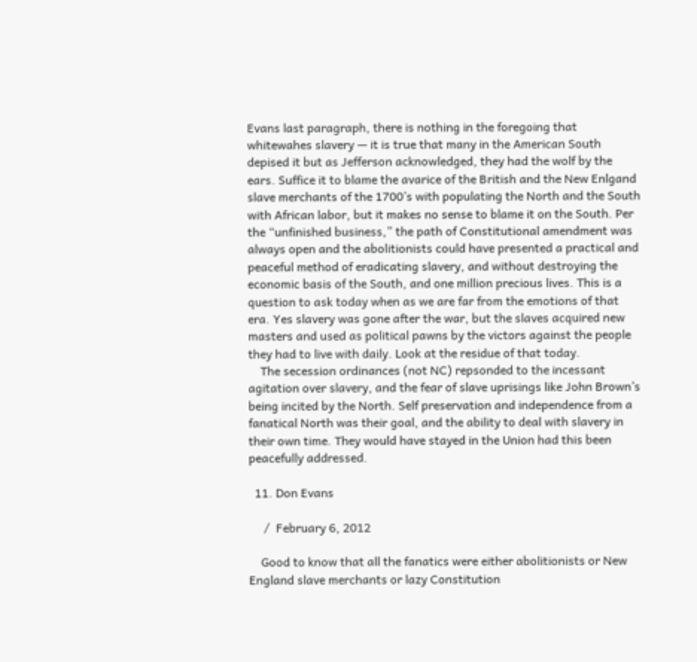Evans last paragraph, there is nothing in the foregoing that whitewahes slavery — it is true that many in the American South depised it but as Jefferson acknowledged, they had the wolf by the ears. Suffice it to blame the avarice of the British and the New Enlgand slave merchants of the 1700’s with populating the North and the South with African labor, but it makes no sense to blame it on the South. Per the “unfinished business,” the path of Constitutional amendment was always open and the abolitionists could have presented a practical and peaceful method of eradicating slavery, and without destroying the economic basis of the South, and one million precious lives. This is a question to ask today when as we are far from the emotions of that era. Yes slavery was gone after the war, but the slaves acquired new masters and used as political pawns by the victors against the people they had to live with daily. Look at the residue of that today.
    The secession ordinances (not NC) repsonded to the incessant agitation over slavery, and the fear of slave uprisings like John Brown’s being incited by the North. Self preservation and independence from a fanatical North was their goal, and the ability to deal with slavery in their own time. They would have stayed in the Union had this been peacefully addressed.

  11. Don Evans

     /  February 6, 2012

    Good to know that all the fanatics were either abolitionists or New England slave merchants or lazy Constitution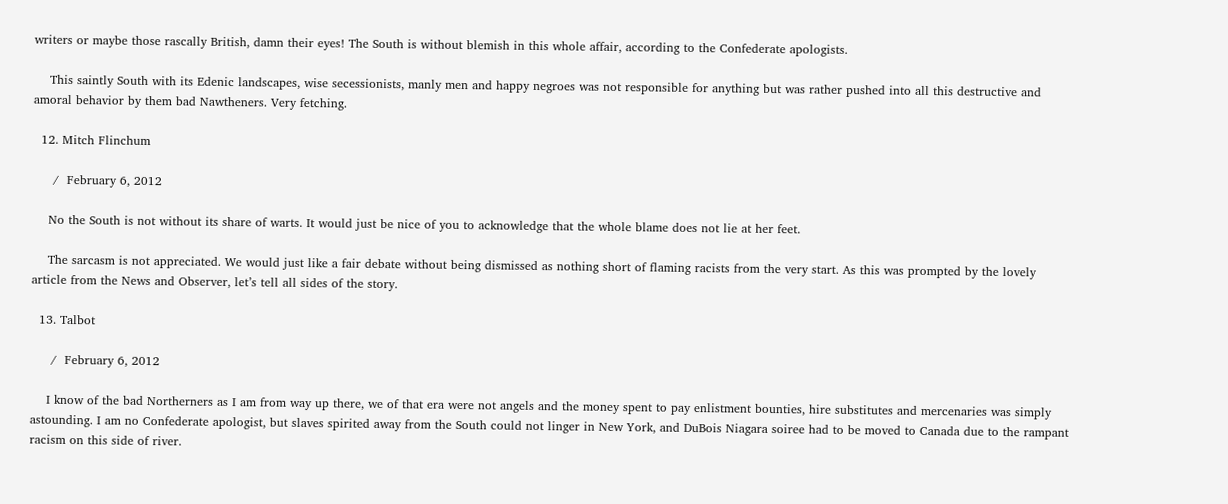writers or maybe those rascally British, damn their eyes! The South is without blemish in this whole affair, according to the Confederate apologists.

    This saintly South with its Edenic landscapes, wise secessionists, manly men and happy negroes was not responsible for anything but was rather pushed into all this destructive and amoral behavior by them bad Nawtheners. Very fetching.

  12. Mitch Flinchum

     /  February 6, 2012

    No the South is not without its share of warts. It would just be nice of you to acknowledge that the whole blame does not lie at her feet.

    The sarcasm is not appreciated. We would just like a fair debate without being dismissed as nothing short of flaming racists from the very start. As this was prompted by the lovely article from the News and Observer, let’s tell all sides of the story.

  13. Talbot

     /  February 6, 2012

    I know of the bad Northerners as I am from way up there, we of that era were not angels and the money spent to pay enlistment bounties, hire substitutes and mercenaries was simply astounding. I am no Confederate apologist, but slaves spirited away from the South could not linger in New York, and DuBois Niagara soiree had to be moved to Canada due to the rampant racism on this side of river.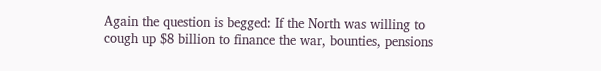Again the question is begged: If the North was willing to cough up $8 billion to finance the war, bounties, pensions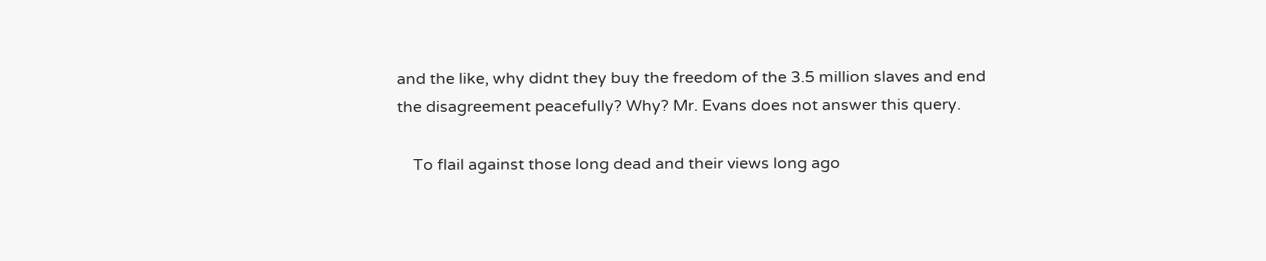and the like, why didnt they buy the freedom of the 3.5 million slaves and end the disagreement peacefully? Why? Mr. Evans does not answer this query.

    To flail against those long dead and their views long ago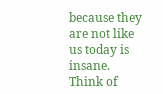because they are not like us today is insane. Think of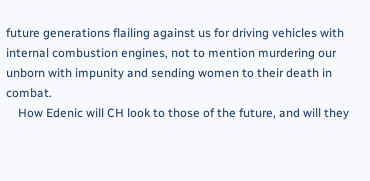future generations flailing against us for driving vehicles with internal combustion engines, not to mention murdering our unborn with impunity and sending women to their death in combat.
    How Edenic will CH look to those of the future, and will they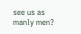see us as manly men?